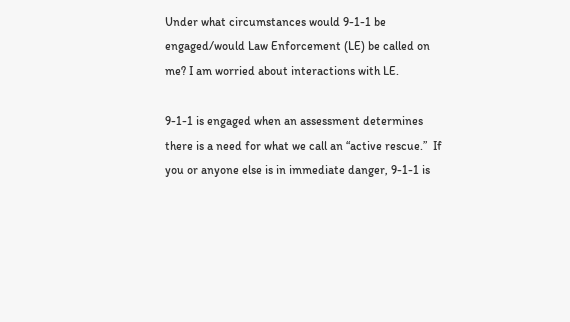Under what circumstances would 9-1-1 be engaged/would Law Enforcement (LE) be called on me? I am worried about interactions with LE.

9-1-1 is engaged when an assessment determines there is a need for what we call an “active rescue.”  If you or anyone else is in immediate danger, 9-1-1 is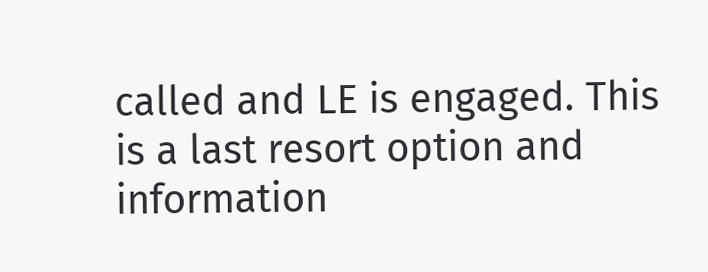called and LE is engaged. This is a last resort option and information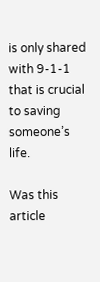is only shared with 9-1-1 that is crucial to saving someone’s life.

Was this article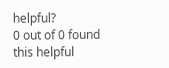helpful?
0 out of 0 found this helpful